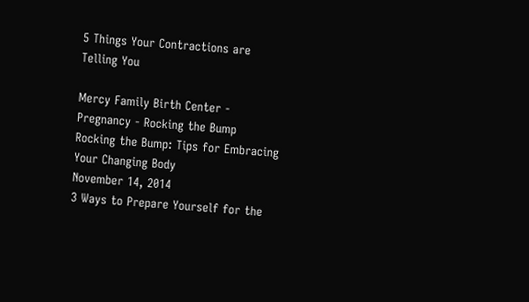5 Things Your Contractions are Telling You

Mercy Family Birth Center - Pregnancy - Rocking the Bump
Rocking the Bump: Tips for Embracing Your Changing Body
November 14, 2014
3 Ways to Prepare Yourself for the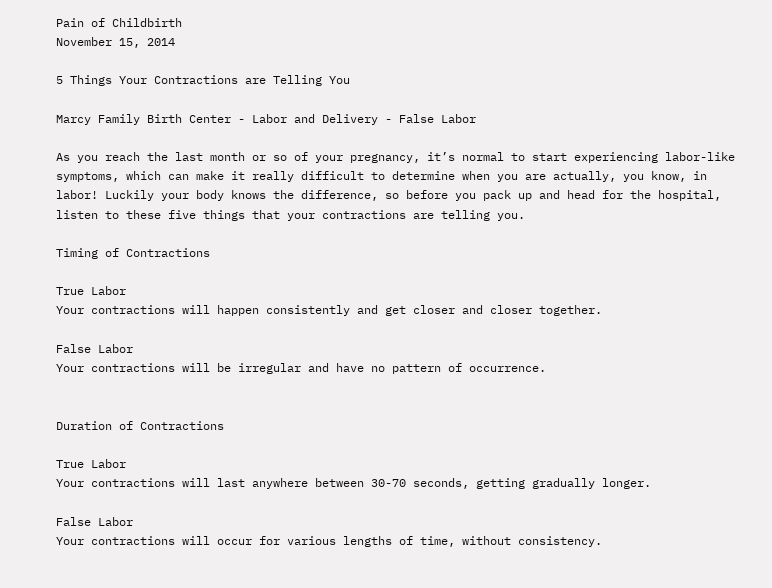Pain of Childbirth
November 15, 2014

5 Things Your Contractions are Telling You

Marcy Family Birth Center - Labor and Delivery - False Labor

As you reach the last month or so of your pregnancy, it’s normal to start experiencing labor-like symptoms, which can make it really difficult to determine when you are actually, you know, in labor! Luckily your body knows the difference, so before you pack up and head for the hospital, listen to these five things that your contractions are telling you.

Timing of Contractions

True Labor
Your contractions will happen consistently and get closer and closer together.

False Labor
Your contractions will be irregular and have no pattern of occurrence.


Duration of Contractions

True Labor
Your contractions will last anywhere between 30-70 seconds, getting gradually longer.

False Labor
Your contractions will occur for various lengths of time, without consistency.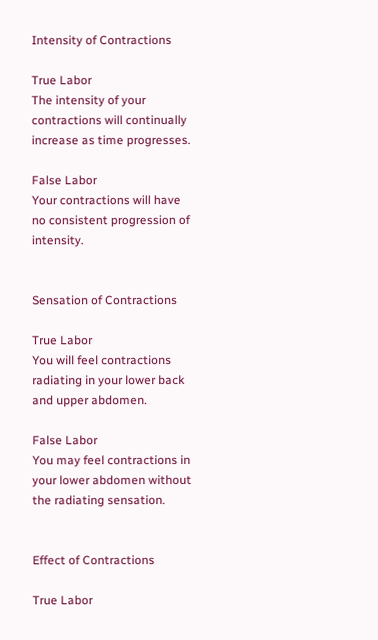Intensity of Contractions

True Labor
The intensity of your contractions will continually increase as time progresses.

False Labor
Your contractions will have no consistent progression of intensity.


Sensation of Contractions

True Labor
You will feel contractions radiating in your lower back and upper abdomen.

False Labor
You may feel contractions in your lower abdomen without the radiating sensation.


Effect of Contractions

True Labor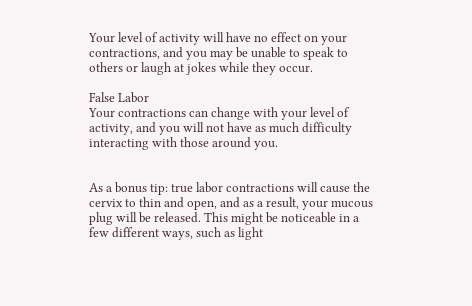Your level of activity will have no effect on your contractions, and you may be unable to speak to others or laugh at jokes while they occur.

False Labor
Your contractions can change with your level of activity, and you will not have as much difficulty interacting with those around you.


As a bonus tip: true labor contractions will cause the cervix to thin and open, and as a result, your mucous plug will be released. This might be noticeable in a few different ways, such as light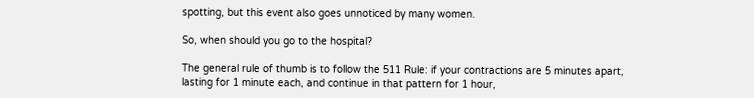spotting, but this event also goes unnoticed by many women.

So, when should you go to the hospital?

The general rule of thumb is to follow the 511 Rule: if your contractions are 5 minutes apart, lasting for 1 minute each, and continue in that pattern for 1 hour,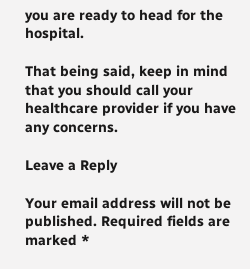you are ready to head for the hospital.

That being said, keep in mind that you should call your healthcare provider if you have any concerns.

Leave a Reply

Your email address will not be published. Required fields are marked *